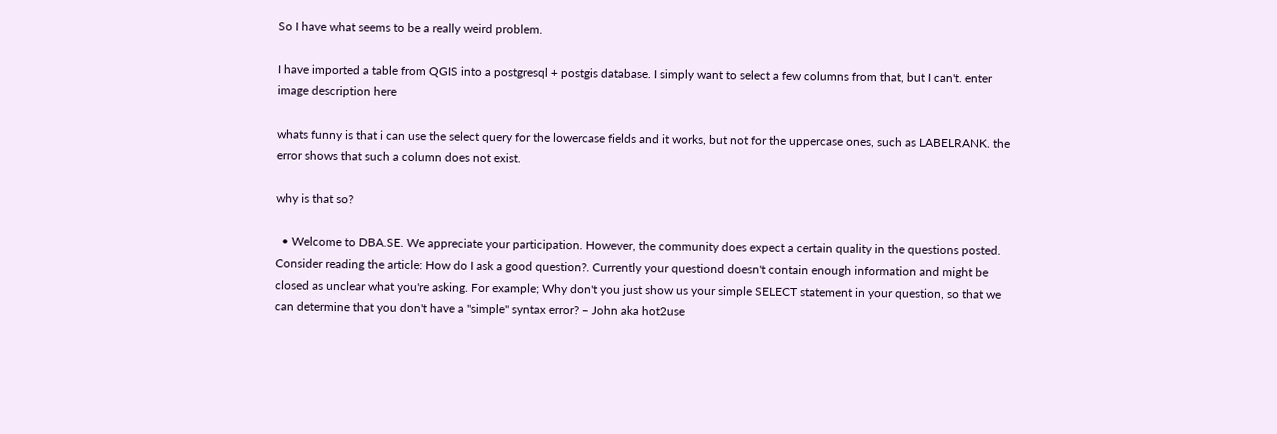So I have what seems to be a really weird problem.

I have imported a table from QGIS into a postgresql + postgis database. I simply want to select a few columns from that, but I can't. enter image description here

whats funny is that i can use the select query for the lowercase fields and it works, but not for the uppercase ones, such as LABELRANK. the error shows that such a column does not exist.

why is that so?

  • Welcome to DBA.SE. We appreciate your participation. However, the community does expect a certain quality in the questions posted. Consider reading the article: How do I ask a good question?. Currently your questiond doesn't contain enough information and might be closed as unclear what you're asking. For example; Why don't you just show us your simple SELECT statement in your question, so that we can determine that you don't have a "simple" syntax error? – John aka hot2use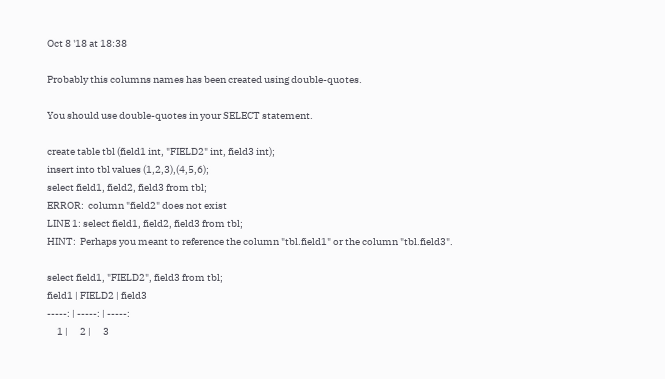Oct 8 '18 at 18:38

Probably this columns names has been created using double-quotes.

You should use double-quotes in your SELECT statement.

create table tbl (field1 int, "FIELD2" int, field3 int);
insert into tbl values (1,2,3),(4,5,6);
select field1, field2, field3 from tbl;
ERROR:  column "field2" does not exist
LINE 1: select field1, field2, field3 from tbl;
HINT:  Perhaps you meant to reference the column "tbl.field1" or the column "tbl.field3".

select field1, "FIELD2", field3 from tbl;
field1 | FIELD2 | field3
-----: | -----: | -----:
     1 |      2 |      3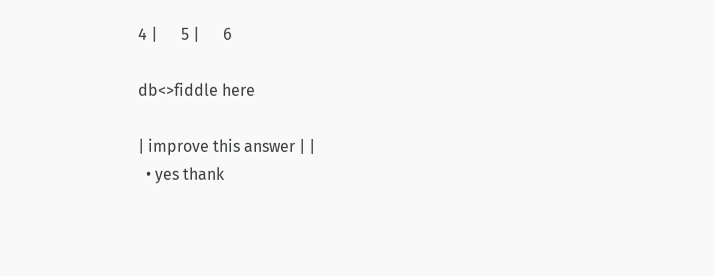4 |      5 |      6

db<>fiddle here

| improve this answer | |
  • yes thank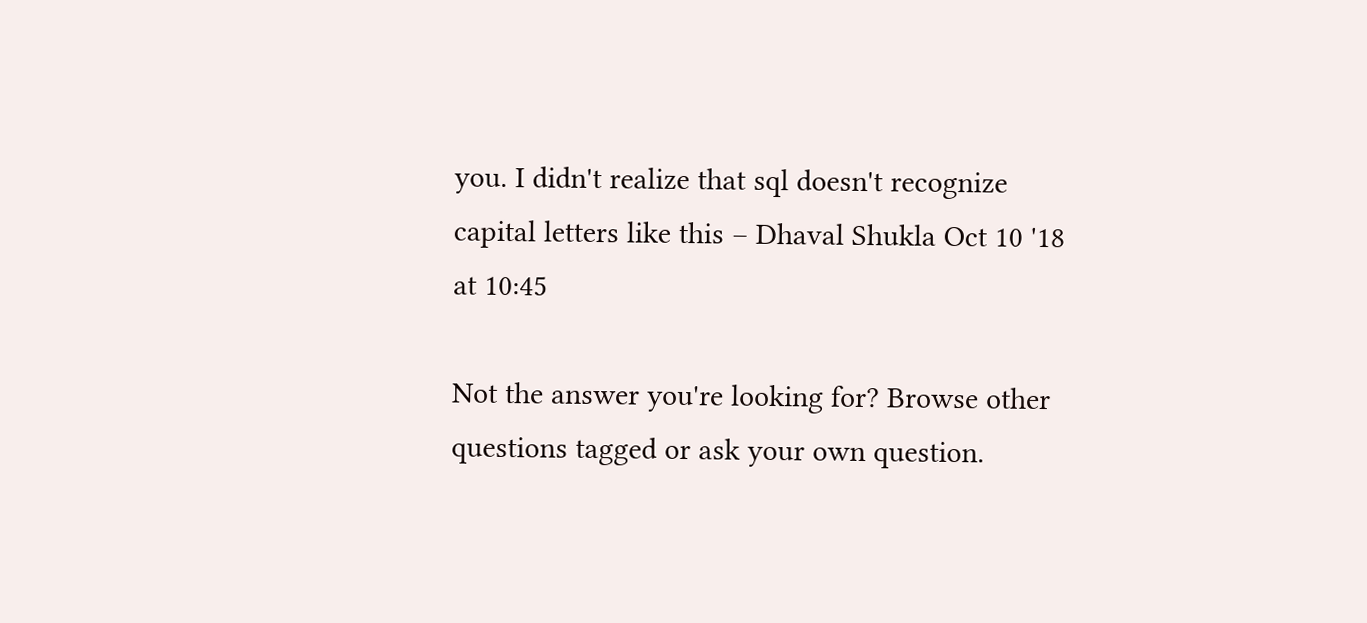you. I didn't realize that sql doesn't recognize capital letters like this – Dhaval Shukla Oct 10 '18 at 10:45

Not the answer you're looking for? Browse other questions tagged or ask your own question.